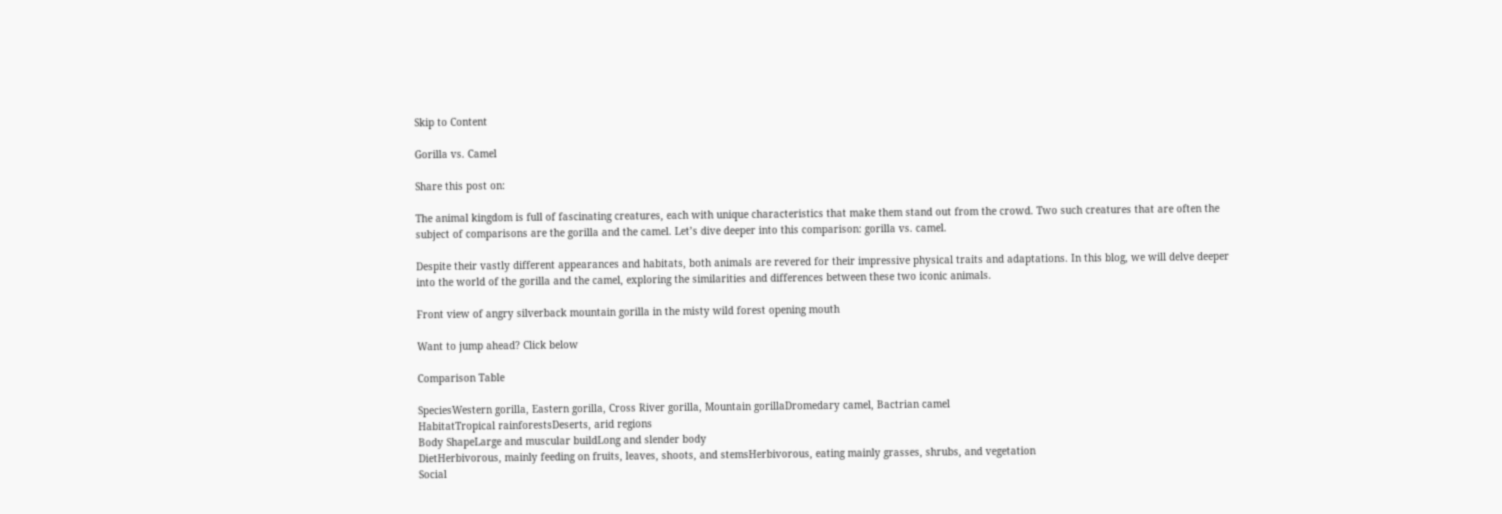Skip to Content

Gorilla vs. Camel

Share this post on:

The animal kingdom is full of fascinating creatures, each with unique characteristics that make them stand out from the crowd. Two such creatures that are often the subject of comparisons are the gorilla and the camel. Let’s dive deeper into this comparison: gorilla vs. camel.

Despite their vastly different appearances and habitats, both animals are revered for their impressive physical traits and adaptations. In this blog, we will delve deeper into the world of the gorilla and the camel, exploring the similarities and differences between these two iconic animals.

Front view of angry silverback mountain gorilla in the misty wild forest opening mouth

Want to jump ahead? Click below

Comparison Table

SpeciesWestern gorilla, Eastern gorilla, Cross River gorilla, Mountain gorillaDromedary camel, Bactrian camel
HabitatTropical rainforestsDeserts, arid regions
Body ShapeLarge and muscular buildLong and slender body
DietHerbivorous, mainly feeding on fruits, leaves, shoots, and stemsHerbivorous, eating mainly grasses, shrubs, and vegetation
Social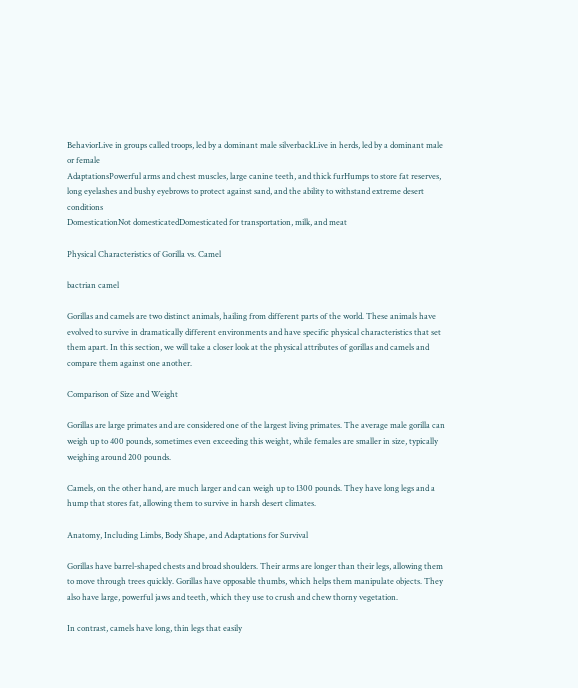BehaviorLive in groups called troops, led by a dominant male silverbackLive in herds, led by a dominant male or female
AdaptationsPowerful arms and chest muscles, large canine teeth, and thick furHumps to store fat reserves, long eyelashes and bushy eyebrows to protect against sand, and the ability to withstand extreme desert conditions
DomesticationNot domesticatedDomesticated for transportation, milk, and meat

Physical Characteristics of Gorilla vs. Camel

bactrian camel

Gorillas and camels are two distinct animals, hailing from different parts of the world. These animals have evolved to survive in dramatically different environments and have specific physical characteristics that set them apart. In this section, we will take a closer look at the physical attributes of gorillas and camels and compare them against one another.

Comparison of Size and Weight

Gorillas are large primates and are considered one of the largest living primates. The average male gorilla can weigh up to 400 pounds, sometimes even exceeding this weight, while females are smaller in size, typically weighing around 200 pounds.

Camels, on the other hand, are much larger and can weigh up to 1300 pounds. They have long legs and a hump that stores fat, allowing them to survive in harsh desert climates.

Anatomy, Including Limbs, Body Shape, and Adaptations for Survival

Gorillas have barrel-shaped chests and broad shoulders. Their arms are longer than their legs, allowing them to move through trees quickly. Gorillas have opposable thumbs, which helps them manipulate objects. They also have large, powerful jaws and teeth, which they use to crush and chew thorny vegetation.

In contrast, camels have long, thin legs that easily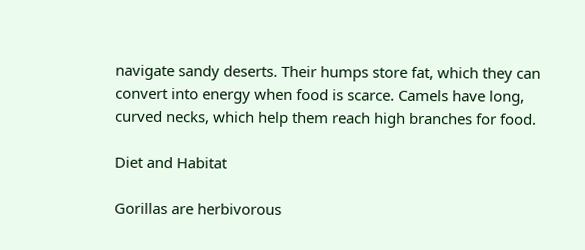navigate sandy deserts. Their humps store fat, which they can convert into energy when food is scarce. Camels have long, curved necks, which help them reach high branches for food.

Diet and Habitat

Gorillas are herbivorous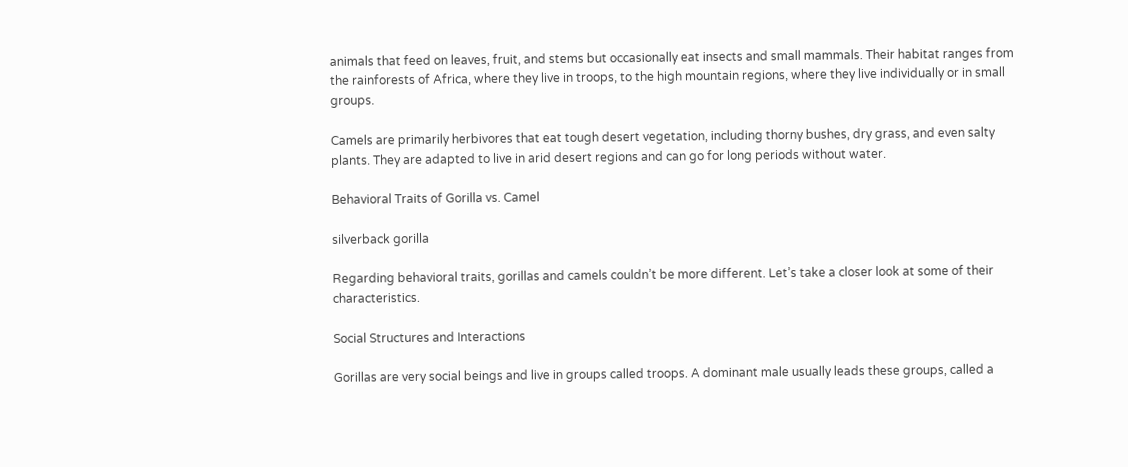animals that feed on leaves, fruit, and stems but occasionally eat insects and small mammals. Their habitat ranges from the rainforests of Africa, where they live in troops, to the high mountain regions, where they live individually or in small groups.

Camels are primarily herbivores that eat tough desert vegetation, including thorny bushes, dry grass, and even salty plants. They are adapted to live in arid desert regions and can go for long periods without water.

Behavioral Traits of Gorilla vs. Camel

silverback gorilla

Regarding behavioral traits, gorillas and camels couldn’t be more different. Let’s take a closer look at some of their characteristics.

Social Structures and Interactions

Gorillas are very social beings and live in groups called troops. A dominant male usually leads these groups, called a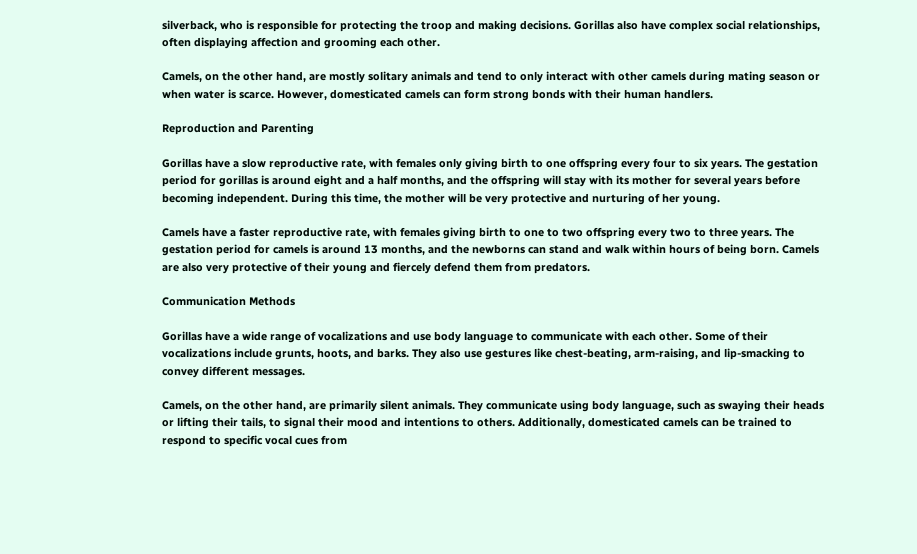silverback, who is responsible for protecting the troop and making decisions. Gorillas also have complex social relationships, often displaying affection and grooming each other.

Camels, on the other hand, are mostly solitary animals and tend to only interact with other camels during mating season or when water is scarce. However, domesticated camels can form strong bonds with their human handlers.

Reproduction and Parenting

Gorillas have a slow reproductive rate, with females only giving birth to one offspring every four to six years. The gestation period for gorillas is around eight and a half months, and the offspring will stay with its mother for several years before becoming independent. During this time, the mother will be very protective and nurturing of her young.

Camels have a faster reproductive rate, with females giving birth to one to two offspring every two to three years. The gestation period for camels is around 13 months, and the newborns can stand and walk within hours of being born. Camels are also very protective of their young and fiercely defend them from predators.

Communication Methods

Gorillas have a wide range of vocalizations and use body language to communicate with each other. Some of their vocalizations include grunts, hoots, and barks. They also use gestures like chest-beating, arm-raising, and lip-smacking to convey different messages.

Camels, on the other hand, are primarily silent animals. They communicate using body language, such as swaying their heads or lifting their tails, to signal their mood and intentions to others. Additionally, domesticated camels can be trained to respond to specific vocal cues from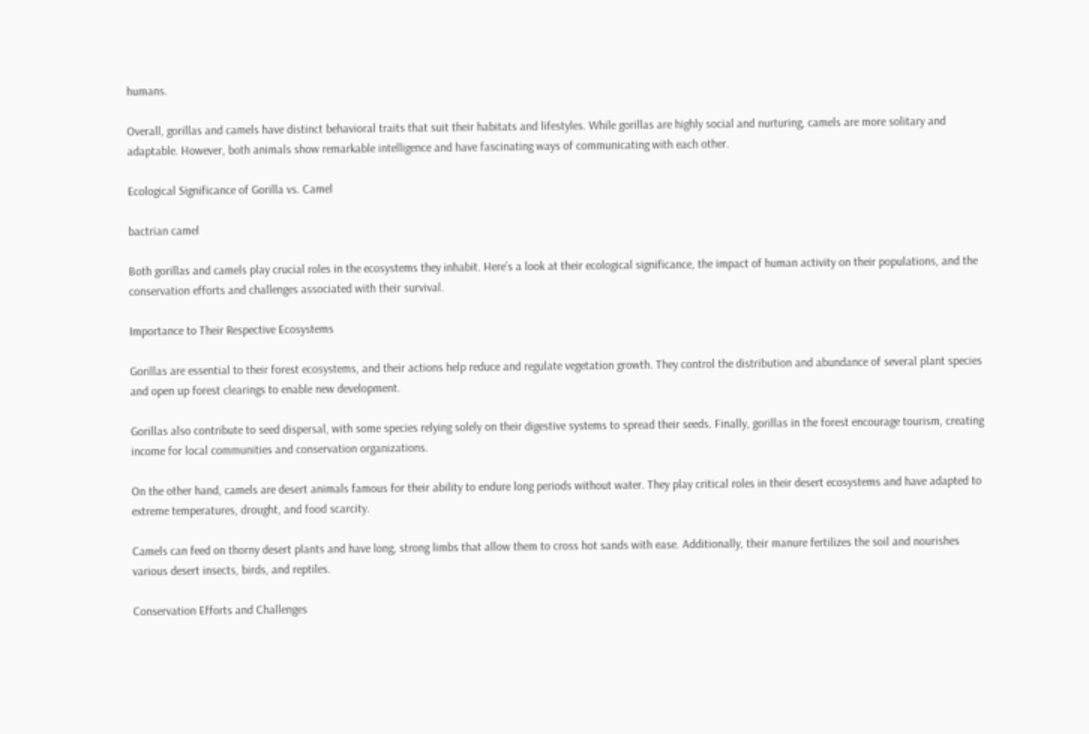humans.

Overall, gorillas and camels have distinct behavioral traits that suit their habitats and lifestyles. While gorillas are highly social and nurturing, camels are more solitary and adaptable. However, both animals show remarkable intelligence and have fascinating ways of communicating with each other.

Ecological Significance of Gorilla vs. Camel

bactrian camel

Both gorillas and camels play crucial roles in the ecosystems they inhabit. Here’s a look at their ecological significance, the impact of human activity on their populations, and the conservation efforts and challenges associated with their survival.

Importance to Their Respective Ecosystems

Gorillas are essential to their forest ecosystems, and their actions help reduce and regulate vegetation growth. They control the distribution and abundance of several plant species and open up forest clearings to enable new development.

Gorillas also contribute to seed dispersal, with some species relying solely on their digestive systems to spread their seeds. Finally, gorillas in the forest encourage tourism, creating income for local communities and conservation organizations.

On the other hand, camels are desert animals famous for their ability to endure long periods without water. They play critical roles in their desert ecosystems and have adapted to extreme temperatures, drought, and food scarcity.

Camels can feed on thorny desert plants and have long, strong limbs that allow them to cross hot sands with ease. Additionally, their manure fertilizes the soil and nourishes various desert insects, birds, and reptiles.

Conservation Efforts and Challenges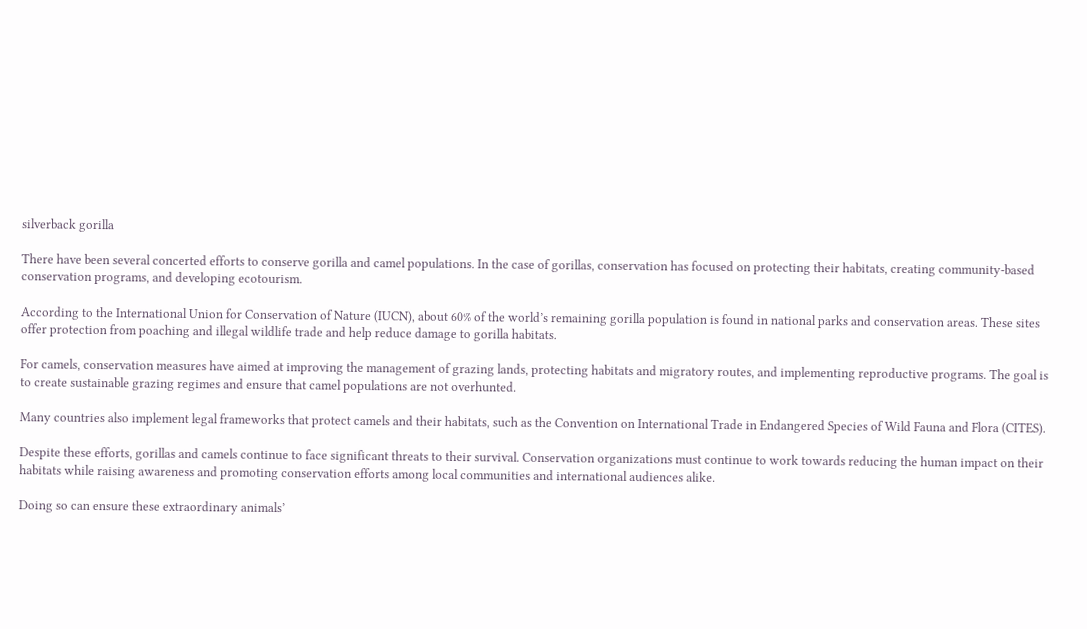silverback gorilla

There have been several concerted efforts to conserve gorilla and camel populations. In the case of gorillas, conservation has focused on protecting their habitats, creating community-based conservation programs, and developing ecotourism.

According to the International Union for Conservation of Nature (IUCN), about 60% of the world’s remaining gorilla population is found in national parks and conservation areas. These sites offer protection from poaching and illegal wildlife trade and help reduce damage to gorilla habitats.

For camels, conservation measures have aimed at improving the management of grazing lands, protecting habitats and migratory routes, and implementing reproductive programs. The goal is to create sustainable grazing regimes and ensure that camel populations are not overhunted.

Many countries also implement legal frameworks that protect camels and their habitats, such as the Convention on International Trade in Endangered Species of Wild Fauna and Flora (CITES).

Despite these efforts, gorillas and camels continue to face significant threats to their survival. Conservation organizations must continue to work towards reducing the human impact on their habitats while raising awareness and promoting conservation efforts among local communities and international audiences alike.

Doing so can ensure these extraordinary animals’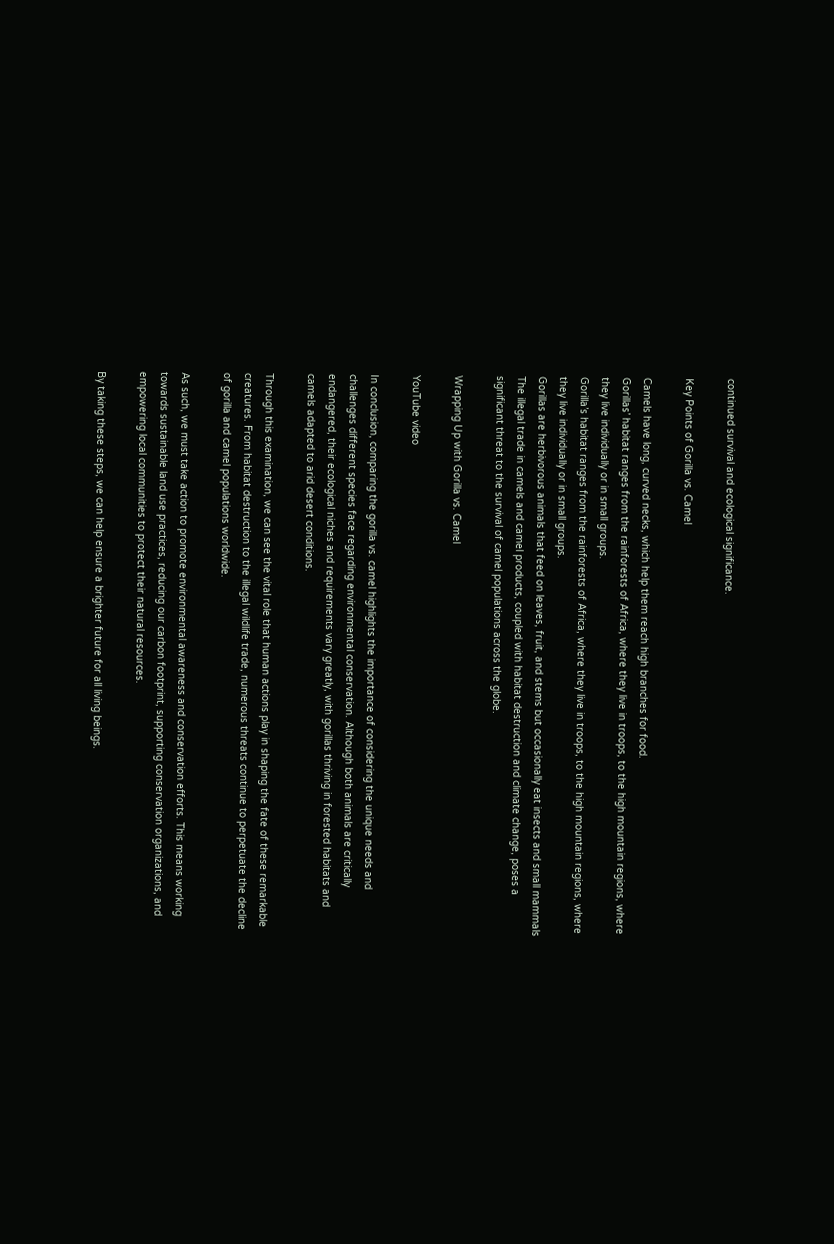continued survival and ecological significance.

Key Points of Gorilla vs. Camel

Camels have long, curved necks, which help them reach high branches for food.
Gorillas’ habitat ranges from the rainforests of Africa, where they live in troops, to the high mountain regions, where they live individually or in small groups.
Gorilla’s habitat ranges from the rainforests of Africa, where they live in troops, to the high mountain regions, where they live individually or in small groups.
Gorillas are herbivorous animals that feed on leaves, fruit, and stems but occasionally eat insects and small mammals
The illegal trade in camels and camel products, coupled with habitat destruction and climate change, poses a significant threat to the survival of camel populations across the globe.

Wrapping Up with Gorilla vs. Camel

YouTube video

In conclusion, comparing the gorilla vs. camel highlights the importance of considering the unique needs and challenges different species face regarding environmental conservation. Although both animals are critically endangered, their ecological niches and requirements vary greatly, with gorillas thriving in forested habitats and camels adapted to arid desert conditions.

Through this examination, we can see the vital role that human actions play in shaping the fate of these remarkable creatures. From habitat destruction to the illegal wildlife trade, numerous threats continue to perpetuate the decline of gorilla and camel populations worldwide.

As such, we must take action to promote environmental awareness and conservation efforts. This means working towards sustainable land use practices, reducing our carbon footprint, supporting conservation organizations, and empowering local communities to protect their natural resources.

By taking these steps, we can help ensure a brighter future for all living beings.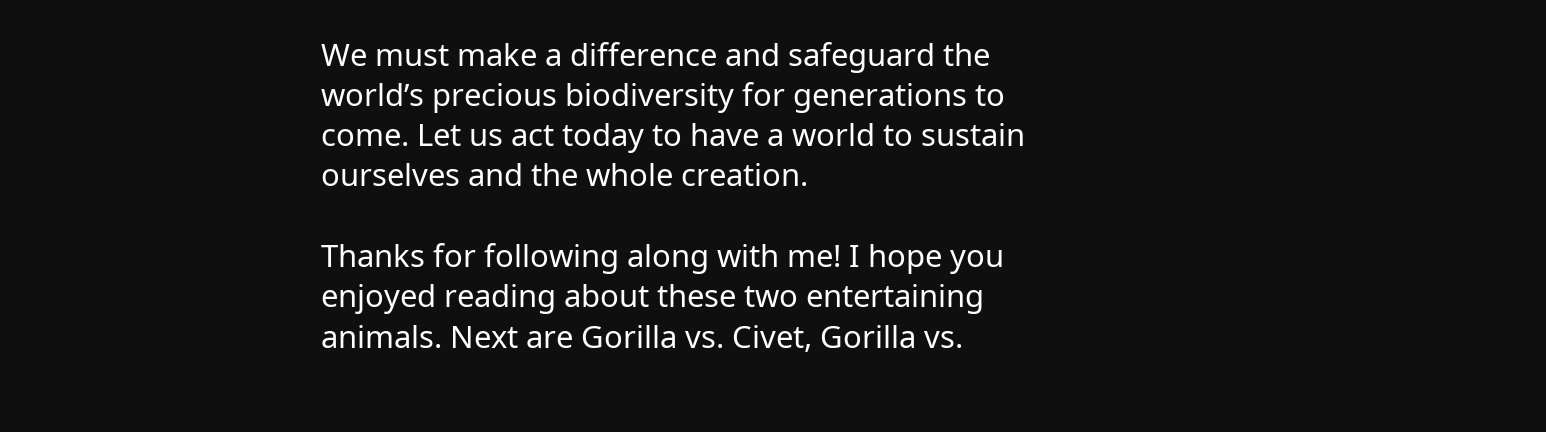We must make a difference and safeguard the world’s precious biodiversity for generations to come. Let us act today to have a world to sustain ourselves and the whole creation.

Thanks for following along with me! I hope you enjoyed reading about these two entertaining animals. Next are Gorilla vs. Civet, Gorilla vs.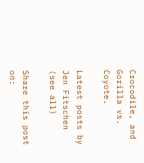Crocodile, and Gorilla vs. Coyote.

Latest posts by Jen Fitschen (see all)

Share this post on: